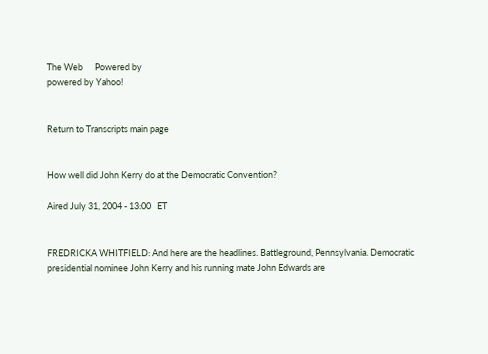The Web      Powered by
powered by Yahoo!


Return to Transcripts main page


How well did John Kerry do at the Democratic Convention?

Aired July 31, 2004 - 13:00   ET


FREDRICKA WHITFIELD: And here are the headlines. Battleground, Pennsylvania. Democratic presidential nominee John Kerry and his running mate John Edwards are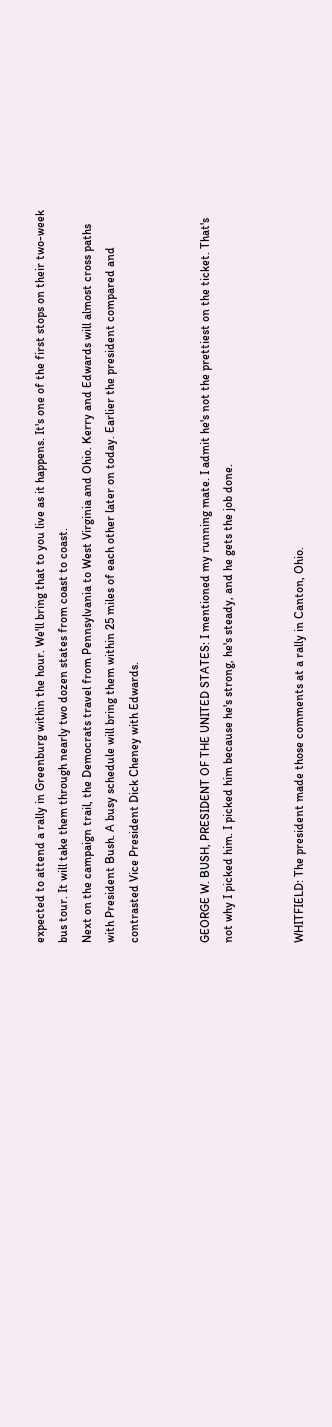expected to attend a rally in Greenburg within the hour. We'll bring that to you live as it happens. It's one of the first stops on their two-week bus tour. It will take them through nearly two dozen states from coast to coast.
Next on the campaign trail, the Democrats travel from Pennsylvania to West Virginia and Ohio. Kerry and Edwards will almost cross paths with President Bush. A busy schedule will bring them within 25 miles of each other later on today. Earlier the president compared and contrasted Vice President Dick Cheney with Edwards.


GEORGE W. BUSH, PRESIDENT OF THE UNITED STATES: I mentioned my running mate. I admit he's not the prettiest on the ticket. That's not why I picked him. I picked him because he's strong, he's steady, and he gets the job done.


WHITFIELD: The president made those comments at a rally in Canton, Ohio.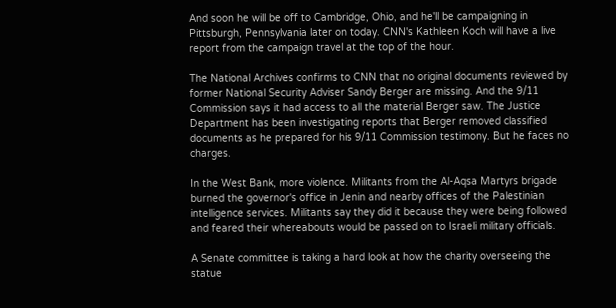And soon he will be off to Cambridge, Ohio, and he'll be campaigning in Pittsburgh, Pennsylvania later on today. CNN's Kathleen Koch will have a live report from the campaign travel at the top of the hour.

The National Archives confirms to CNN that no original documents reviewed by former National Security Adviser Sandy Berger are missing. And the 9/11 Commission says it had access to all the material Berger saw. The Justice Department has been investigating reports that Berger removed classified documents as he prepared for his 9/11 Commission testimony. But he faces no charges.

In the West Bank, more violence. Militants from the Al-Aqsa Martyrs brigade burned the governor's office in Jenin and nearby offices of the Palestinian intelligence services. Militants say they did it because they were being followed and feared their whereabouts would be passed on to Israeli military officials.

A Senate committee is taking a hard look at how the charity overseeing the statue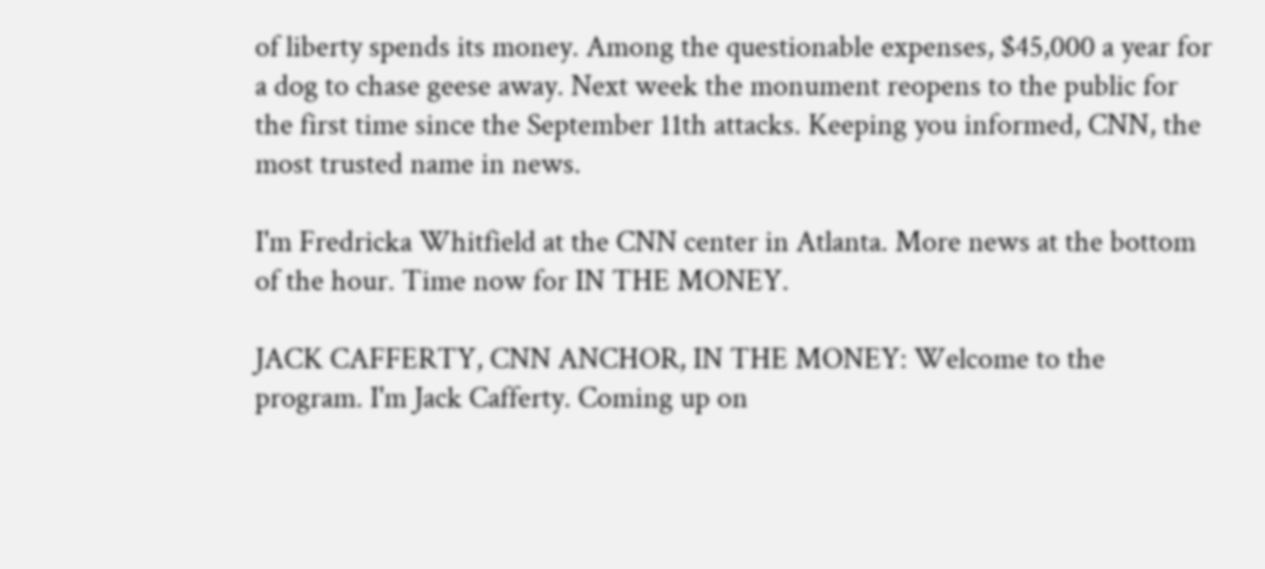of liberty spends its money. Among the questionable expenses, $45,000 a year for a dog to chase geese away. Next week the monument reopens to the public for the first time since the September 11th attacks. Keeping you informed, CNN, the most trusted name in news.

I'm Fredricka Whitfield at the CNN center in Atlanta. More news at the bottom of the hour. Time now for IN THE MONEY.

JACK CAFFERTY, CNN ANCHOR, IN THE MONEY: Welcome to the program. I'm Jack Cafferty. Coming up on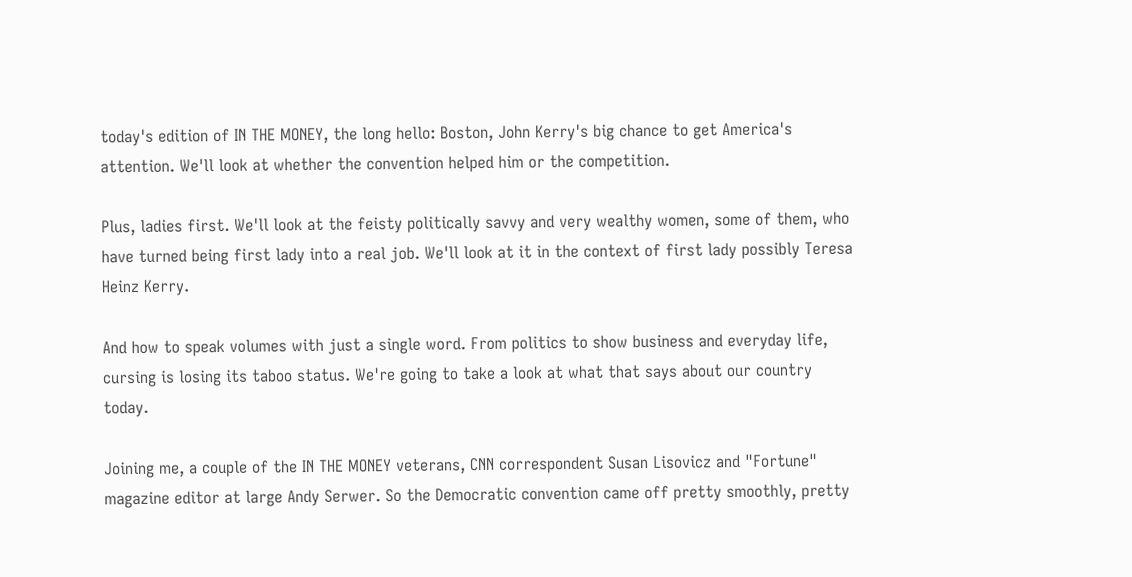today's edition of IN THE MONEY, the long hello: Boston, John Kerry's big chance to get America's attention. We'll look at whether the convention helped him or the competition.

Plus, ladies first. We'll look at the feisty politically savvy and very wealthy women, some of them, who have turned being first lady into a real job. We'll look at it in the context of first lady possibly Teresa Heinz Kerry.

And how to speak volumes with just a single word. From politics to show business and everyday life, cursing is losing its taboo status. We're going to take a look at what that says about our country today.

Joining me, a couple of the IN THE MONEY veterans, CNN correspondent Susan Lisovicz and "Fortune" magazine editor at large Andy Serwer. So the Democratic convention came off pretty smoothly, pretty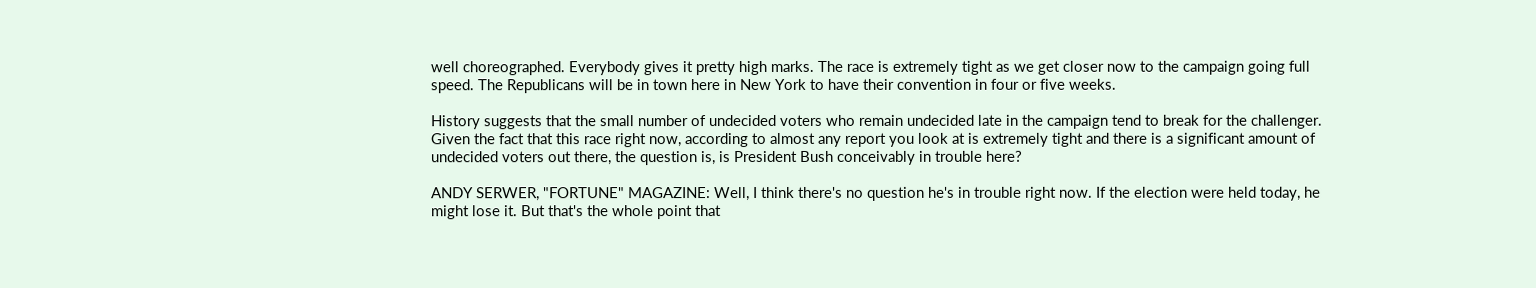well choreographed. Everybody gives it pretty high marks. The race is extremely tight as we get closer now to the campaign going full speed. The Republicans will be in town here in New York to have their convention in four or five weeks.

History suggests that the small number of undecided voters who remain undecided late in the campaign tend to break for the challenger. Given the fact that this race right now, according to almost any report you look at is extremely tight and there is a significant amount of undecided voters out there, the question is, is President Bush conceivably in trouble here?

ANDY SERWER, "FORTUNE" MAGAZINE: Well, I think there's no question he's in trouble right now. If the election were held today, he might lose it. But that's the whole point that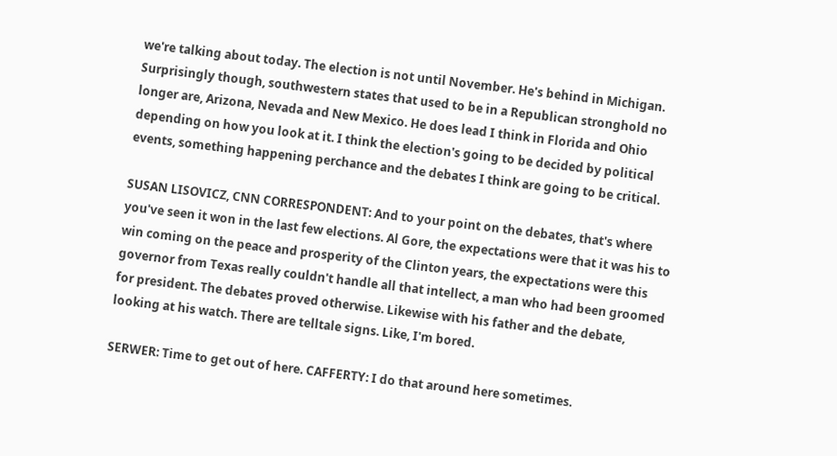we're talking about today. The election is not until November. He's behind in Michigan. Surprisingly though, southwestern states that used to be in a Republican stronghold no longer are, Arizona, Nevada and New Mexico. He does lead I think in Florida and Ohio depending on how you look at it. I think the election's going to be decided by political events, something happening perchance and the debates I think are going to be critical.

SUSAN LISOVICZ, CNN CORRESPONDENT: And to your point on the debates, that's where you've seen it won in the last few elections. Al Gore, the expectations were that it was his to win coming on the peace and prosperity of the Clinton years, the expectations were this governor from Texas really couldn't handle all that intellect, a man who had been groomed for president. The debates proved otherwise. Likewise with his father and the debate, looking at his watch. There are telltale signs. Like, I'm bored.

SERWER: Time to get out of here. CAFFERTY: I do that around here sometimes.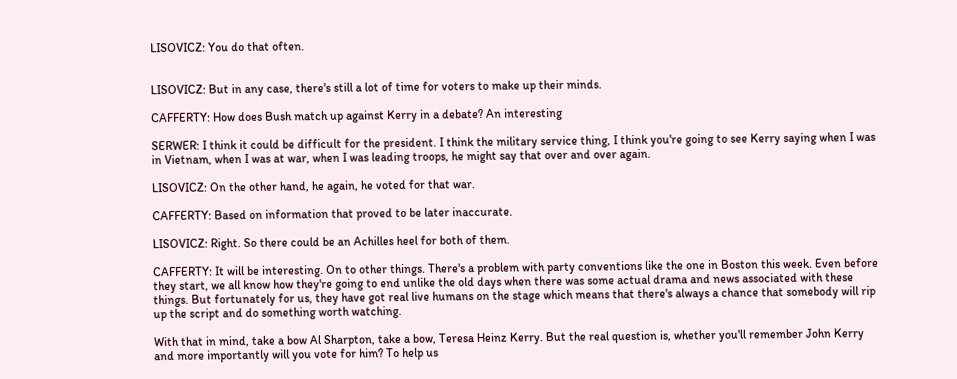LISOVICZ: You do that often.


LISOVICZ: But in any case, there's still a lot of time for voters to make up their minds.

CAFFERTY: How does Bush match up against Kerry in a debate? An interesting

SERWER: I think it could be difficult for the president. I think the military service thing, I think you're going to see Kerry saying when I was in Vietnam, when I was at war, when I was leading troops, he might say that over and over again.

LISOVICZ: On the other hand, he again, he voted for that war.

CAFFERTY: Based on information that proved to be later inaccurate.

LISOVICZ: Right. So there could be an Achilles heel for both of them.

CAFFERTY: It will be interesting. On to other things. There's a problem with party conventions like the one in Boston this week. Even before they start, we all know how they're going to end unlike the old days when there was some actual drama and news associated with these things. But fortunately for us, they have got real live humans on the stage which means that there's always a chance that somebody will rip up the script and do something worth watching.

With that in mind, take a bow Al Sharpton, take a bow, Teresa Heinz Kerry. But the real question is, whether you'll remember John Kerry and more importantly will you vote for him? To help us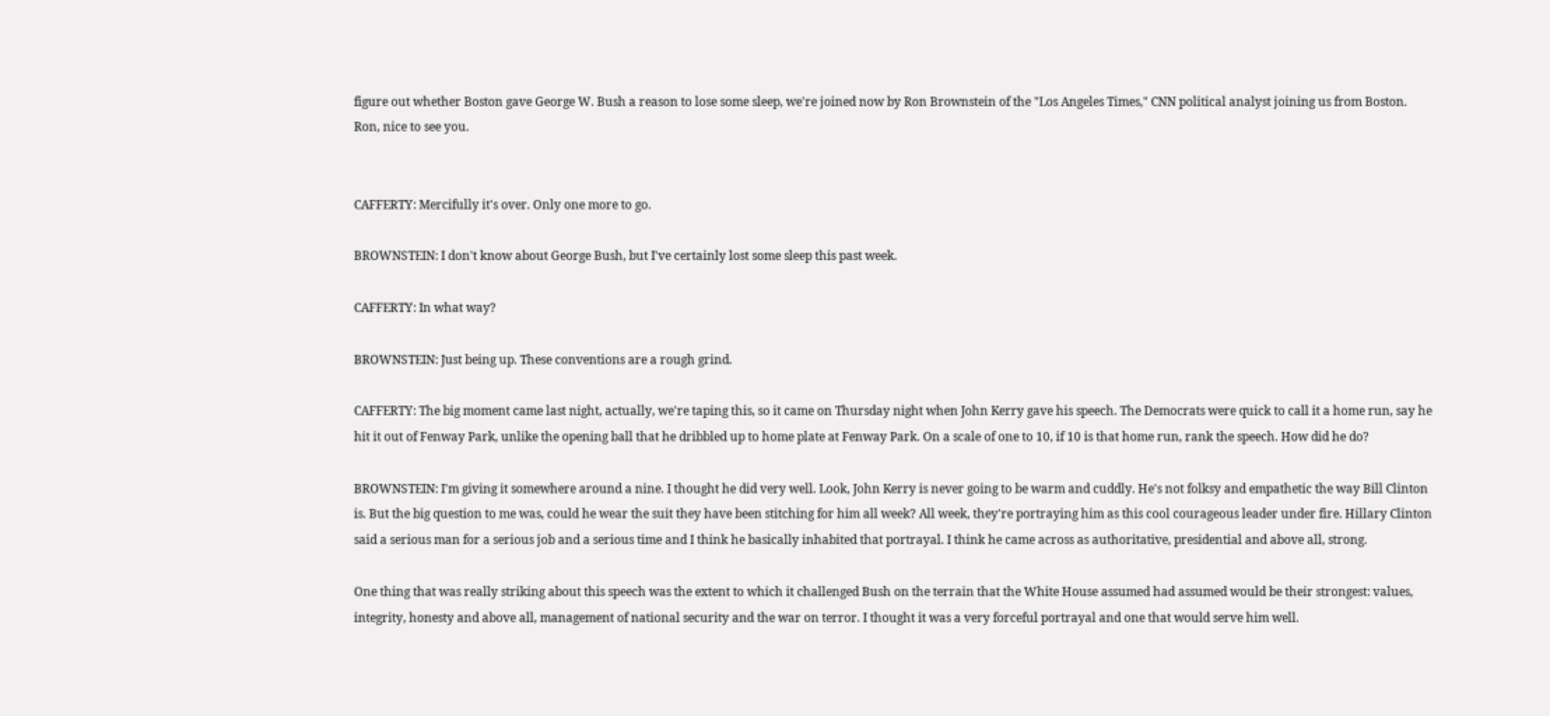figure out whether Boston gave George W. Bush a reason to lose some sleep, we're joined now by Ron Brownstein of the "Los Angeles Times," CNN political analyst joining us from Boston. Ron, nice to see you.


CAFFERTY: Mercifully it's over. Only one more to go.

BROWNSTEIN: I don't know about George Bush, but I've certainly lost some sleep this past week.

CAFFERTY: In what way?

BROWNSTEIN: Just being up. These conventions are a rough grind.

CAFFERTY: The big moment came last night, actually, we're taping this, so it came on Thursday night when John Kerry gave his speech. The Democrats were quick to call it a home run, say he hit it out of Fenway Park, unlike the opening ball that he dribbled up to home plate at Fenway Park. On a scale of one to 10, if 10 is that home run, rank the speech. How did he do?

BROWNSTEIN: I'm giving it somewhere around a nine. I thought he did very well. Look, John Kerry is never going to be warm and cuddly. He's not folksy and empathetic the way Bill Clinton is. But the big question to me was, could he wear the suit they have been stitching for him all week? All week, they're portraying him as this cool courageous leader under fire. Hillary Clinton said a serious man for a serious job and a serious time and I think he basically inhabited that portrayal. I think he came across as authoritative, presidential and above all, strong.

One thing that was really striking about this speech was the extent to which it challenged Bush on the terrain that the White House assumed had assumed would be their strongest: values, integrity, honesty and above all, management of national security and the war on terror. I thought it was a very forceful portrayal and one that would serve him well.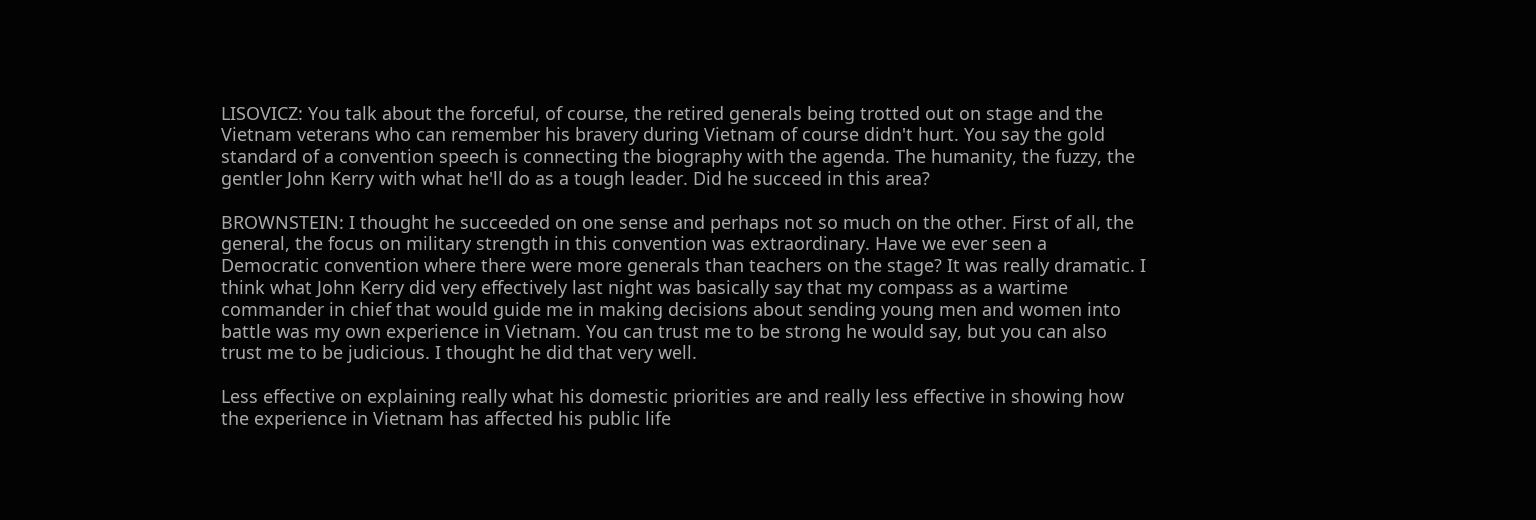LISOVICZ: You talk about the forceful, of course, the retired generals being trotted out on stage and the Vietnam veterans who can remember his bravery during Vietnam of course didn't hurt. You say the gold standard of a convention speech is connecting the biography with the agenda. The humanity, the fuzzy, the gentler John Kerry with what he'll do as a tough leader. Did he succeed in this area?

BROWNSTEIN: I thought he succeeded on one sense and perhaps not so much on the other. First of all, the general, the focus on military strength in this convention was extraordinary. Have we ever seen a Democratic convention where there were more generals than teachers on the stage? It was really dramatic. I think what John Kerry did very effectively last night was basically say that my compass as a wartime commander in chief that would guide me in making decisions about sending young men and women into battle was my own experience in Vietnam. You can trust me to be strong he would say, but you can also trust me to be judicious. I thought he did that very well.

Less effective on explaining really what his domestic priorities are and really less effective in showing how the experience in Vietnam has affected his public life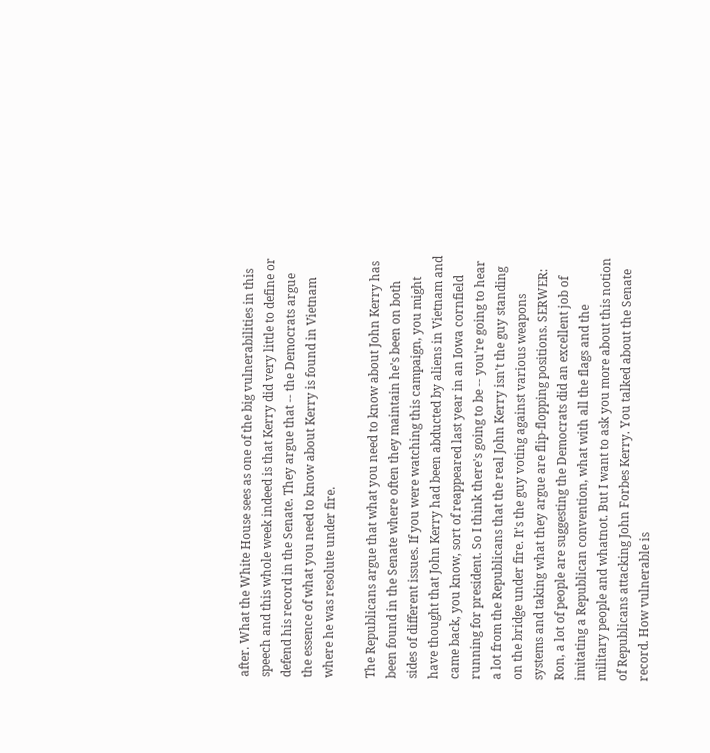after. What the White House sees as one of the big vulnerabilities in this speech and this whole week indeed is that Kerry did very little to define or defend his record in the Senate. They argue that -- the Democrats argue the essence of what you need to know about Kerry is found in Vietnam where he was resolute under fire.

The Republicans argue that what you need to know about John Kerry has been found in the Senate where often they maintain he's been on both sides of different issues. If you were watching this campaign, you might have thought that John Kerry had been abducted by aliens in Vietnam and came back, you know, sort of reappeared last year in an Iowa cornfield running for president. So I think there's going to be -- you're going to hear a lot from the Republicans that the real John Kerry isn't the guy standing on the bridge under fire. It's the guy voting against various weapons systems and taking what they argue are flip-flopping positions. SERWER: Ron, a lot of people are suggesting the Democrats did an excellent job of imitating a Republican convention, what with all the flags and the military people and whatnot. But I want to ask you more about this notion of Republicans attacking John Forbes Kerry. You talked about the Senate record. How vulnerable is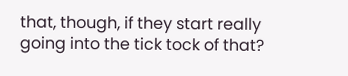that, though, if they start really going into the tick tock of that?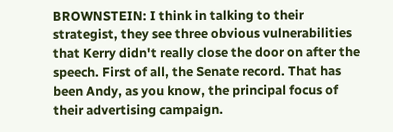BROWNSTEIN: I think in talking to their strategist, they see three obvious vulnerabilities that Kerry didn't really close the door on after the speech. First of all, the Senate record. That has been Andy, as you know, the principal focus of their advertising campaign.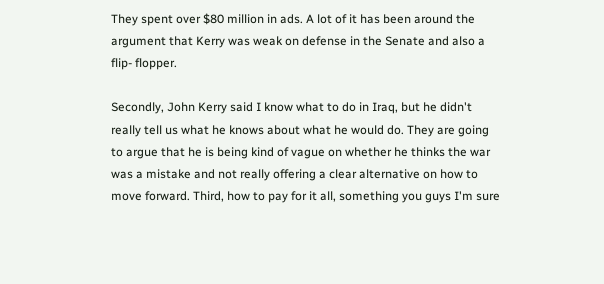They spent over $80 million in ads. A lot of it has been around the argument that Kerry was weak on defense in the Senate and also a flip- flopper.

Secondly, John Kerry said I know what to do in Iraq, but he didn't really tell us what he knows about what he would do. They are going to argue that he is being kind of vague on whether he thinks the war was a mistake and not really offering a clear alternative on how to move forward. Third, how to pay for it all, something you guys I'm sure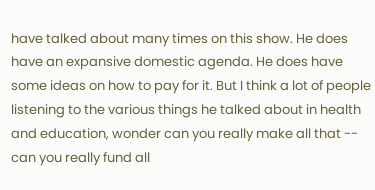have talked about many times on this show. He does have an expansive domestic agenda. He does have some ideas on how to pay for it. But I think a lot of people listening to the various things he talked about in health and education, wonder can you really make all that -- can you really fund all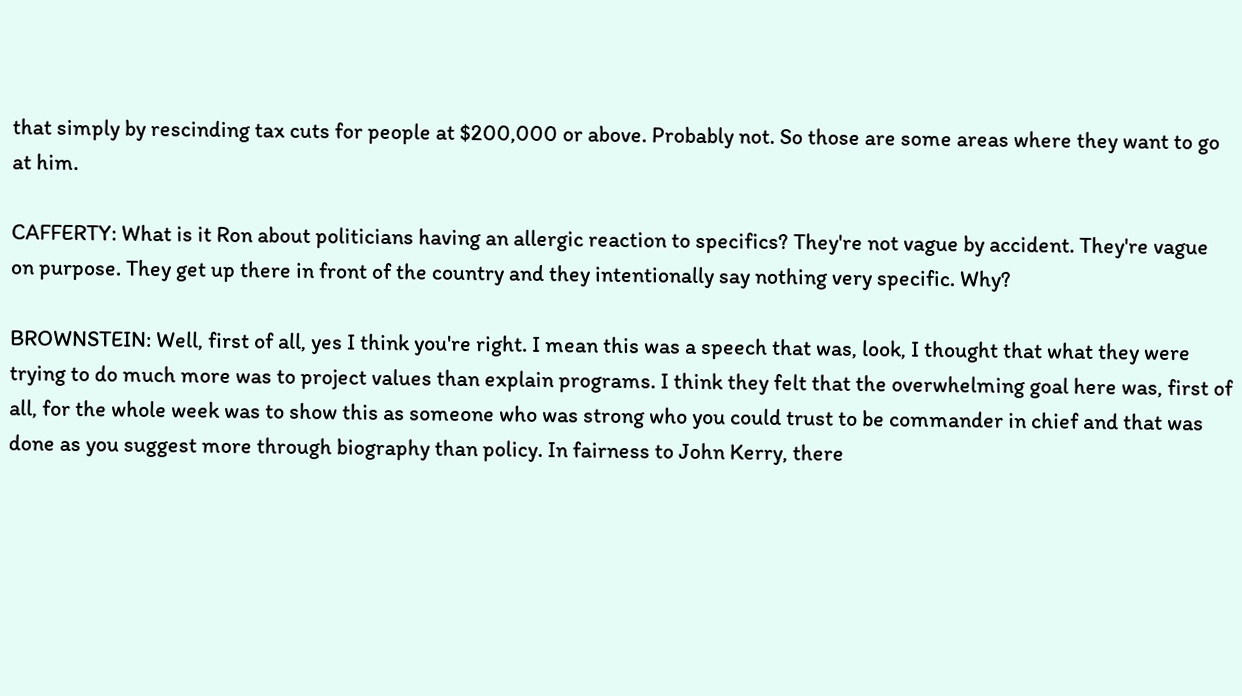that simply by rescinding tax cuts for people at $200,000 or above. Probably not. So those are some areas where they want to go at him.

CAFFERTY: What is it Ron about politicians having an allergic reaction to specifics? They're not vague by accident. They're vague on purpose. They get up there in front of the country and they intentionally say nothing very specific. Why?

BROWNSTEIN: Well, first of all, yes I think you're right. I mean this was a speech that was, look, I thought that what they were trying to do much more was to project values than explain programs. I think they felt that the overwhelming goal here was, first of all, for the whole week was to show this as someone who was strong who you could trust to be commander in chief and that was done as you suggest more through biography than policy. In fairness to John Kerry, there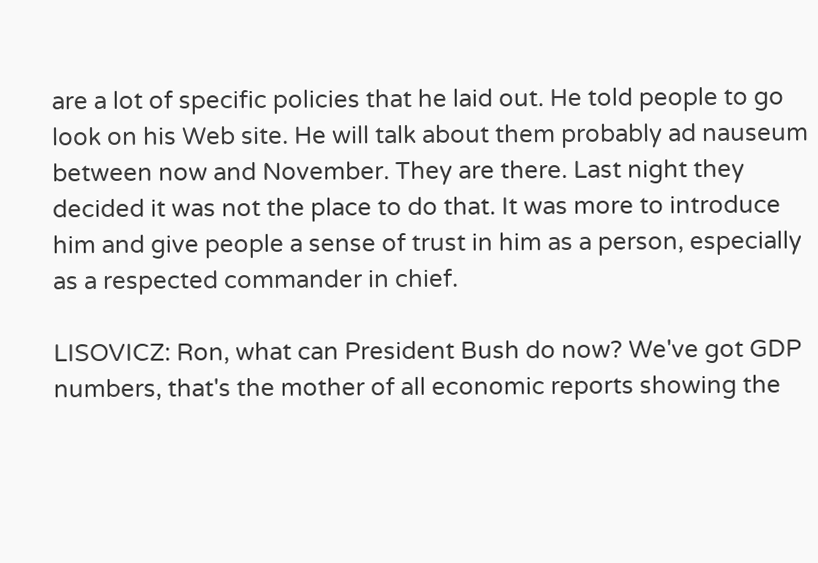are a lot of specific policies that he laid out. He told people to go look on his Web site. He will talk about them probably ad nauseum between now and November. They are there. Last night they decided it was not the place to do that. It was more to introduce him and give people a sense of trust in him as a person, especially as a respected commander in chief.

LISOVICZ: Ron, what can President Bush do now? We've got GDP numbers, that's the mother of all economic reports showing the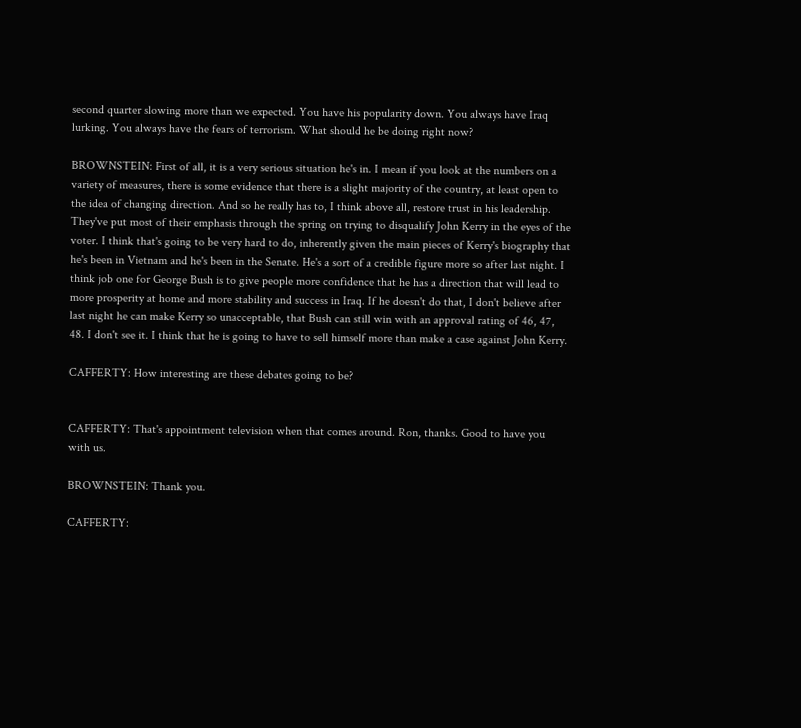second quarter slowing more than we expected. You have his popularity down. You always have Iraq lurking. You always have the fears of terrorism. What should he be doing right now?

BROWNSTEIN: First of all, it is a very serious situation he's in. I mean if you look at the numbers on a variety of measures, there is some evidence that there is a slight majority of the country, at least open to the idea of changing direction. And so he really has to, I think above all, restore trust in his leadership. They've put most of their emphasis through the spring on trying to disqualify John Kerry in the eyes of the voter. I think that's going to be very hard to do, inherently given the main pieces of Kerry's biography that he's been in Vietnam and he's been in the Senate. He's a sort of a credible figure more so after last night. I think job one for George Bush is to give people more confidence that he has a direction that will lead to more prosperity at home and more stability and success in Iraq. If he doesn't do that, I don't believe after last night he can make Kerry so unacceptable, that Bush can still win with an approval rating of 46, 47, 48. I don't see it. I think that he is going to have to sell himself more than make a case against John Kerry.

CAFFERTY: How interesting are these debates going to be?


CAFFERTY: That's appointment television when that comes around. Ron, thanks. Good to have you with us.

BROWNSTEIN: Thank you.

CAFFERTY: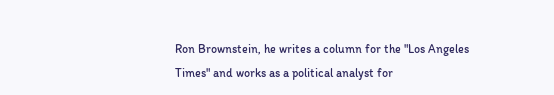Ron Brownstein, he writes a column for the "Los Angeles Times" and works as a political analyst for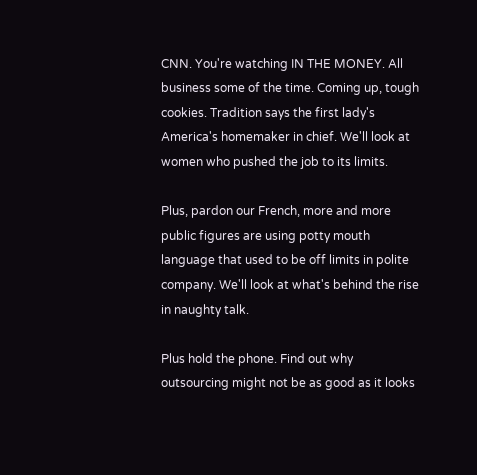CNN. You're watching IN THE MONEY. All business some of the time. Coming up, tough cookies. Tradition says the first lady's America's homemaker in chief. We'll look at women who pushed the job to its limits.

Plus, pardon our French, more and more public figures are using potty mouth language that used to be off limits in polite company. We'll look at what's behind the rise in naughty talk.

Plus hold the phone. Find out why outsourcing might not be as good as it looks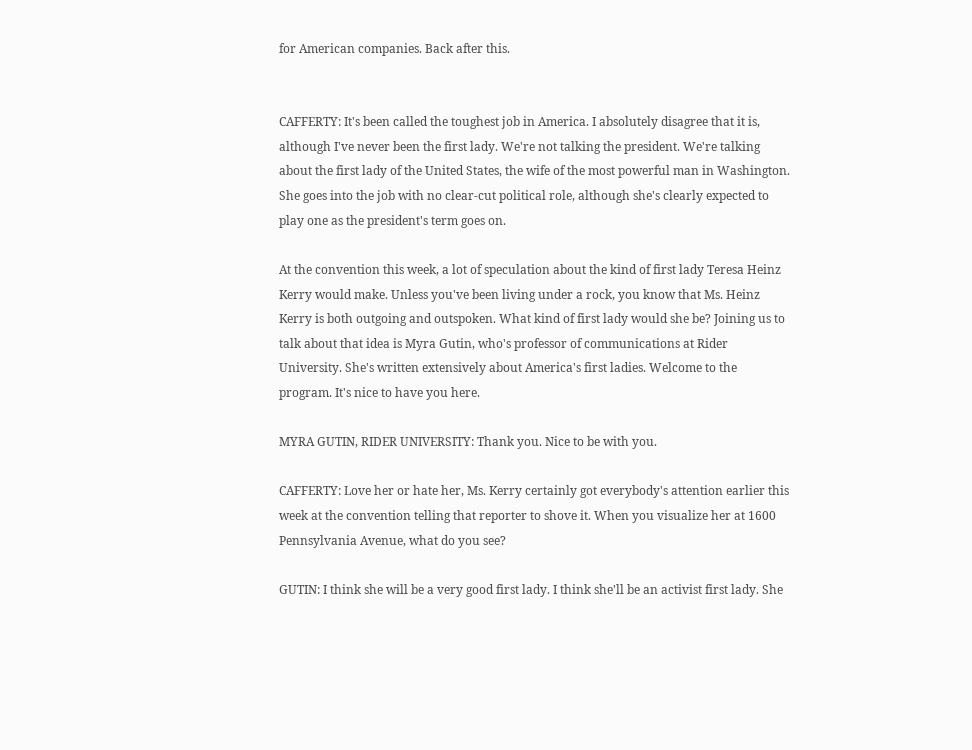for American companies. Back after this.


CAFFERTY: It's been called the toughest job in America. I absolutely disagree that it is, although I've never been the first lady. We're not talking the president. We're talking about the first lady of the United States, the wife of the most powerful man in Washington. She goes into the job with no clear-cut political role, although she's clearly expected to play one as the president's term goes on.

At the convention this week, a lot of speculation about the kind of first lady Teresa Heinz Kerry would make. Unless you've been living under a rock, you know that Ms. Heinz Kerry is both outgoing and outspoken. What kind of first lady would she be? Joining us to talk about that idea is Myra Gutin, who's professor of communications at Rider University. She's written extensively about America's first ladies. Welcome to the program. It's nice to have you here.

MYRA GUTIN, RIDER UNIVERSITY: Thank you. Nice to be with you.

CAFFERTY: Love her or hate her, Ms. Kerry certainly got everybody's attention earlier this week at the convention telling that reporter to shove it. When you visualize her at 1600 Pennsylvania Avenue, what do you see?

GUTIN: I think she will be a very good first lady. I think she'll be an activist first lady. She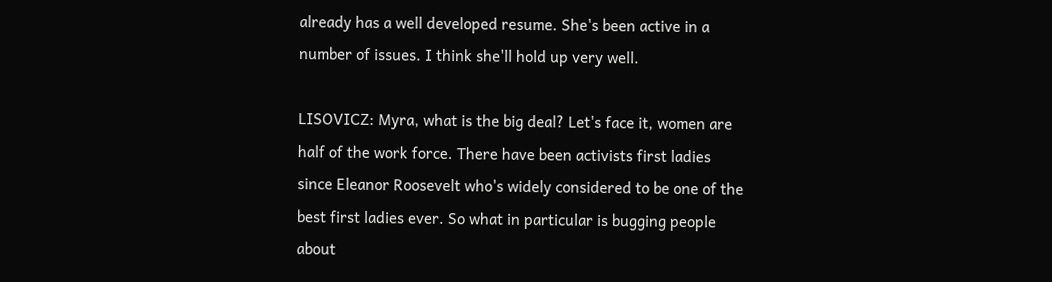already has a well developed resume. She's been active in a number of issues. I think she'll hold up very well.

LISOVICZ: Myra, what is the big deal? Let's face it, women are half of the work force. There have been activists first ladies since Eleanor Roosevelt who's widely considered to be one of the best first ladies ever. So what in particular is bugging people about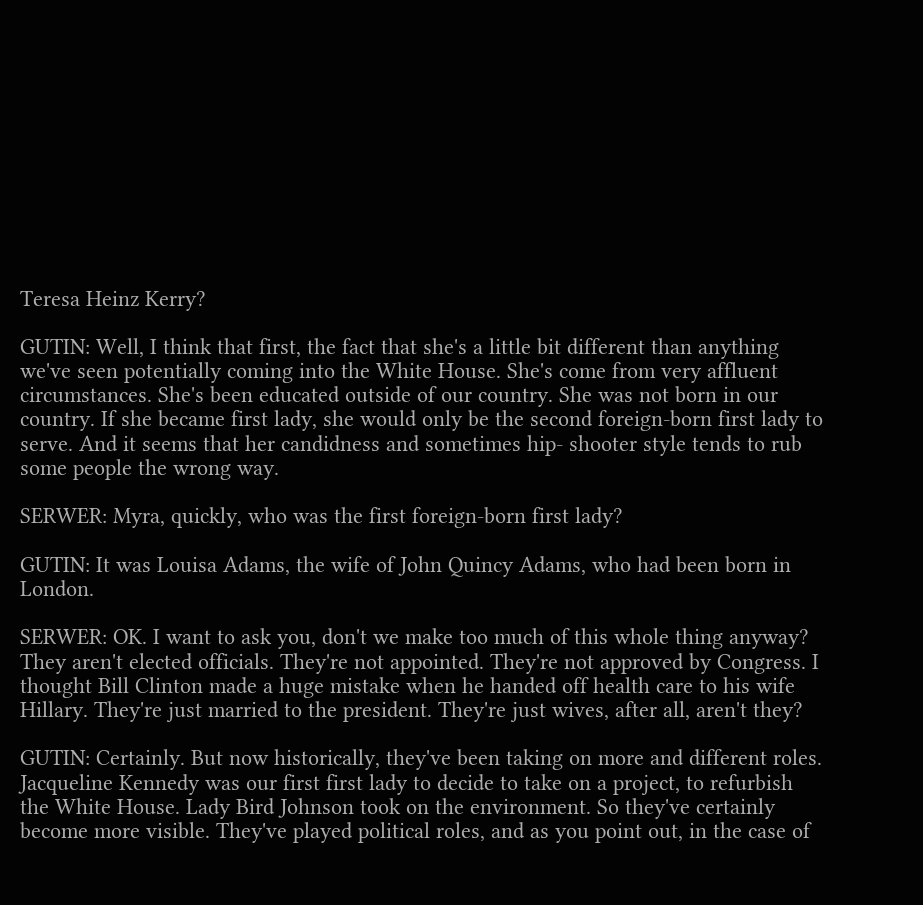Teresa Heinz Kerry?

GUTIN: Well, I think that first, the fact that she's a little bit different than anything we've seen potentially coming into the White House. She's come from very affluent circumstances. She's been educated outside of our country. She was not born in our country. If she became first lady, she would only be the second foreign-born first lady to serve. And it seems that her candidness and sometimes hip- shooter style tends to rub some people the wrong way.

SERWER: Myra, quickly, who was the first foreign-born first lady?

GUTIN: It was Louisa Adams, the wife of John Quincy Adams, who had been born in London.

SERWER: OK. I want to ask you, don't we make too much of this whole thing anyway? They aren't elected officials. They're not appointed. They're not approved by Congress. I thought Bill Clinton made a huge mistake when he handed off health care to his wife Hillary. They're just married to the president. They're just wives, after all, aren't they?

GUTIN: Certainly. But now historically, they've been taking on more and different roles. Jacqueline Kennedy was our first first lady to decide to take on a project, to refurbish the White House. Lady Bird Johnson took on the environment. So they've certainly become more visible. They've played political roles, and as you point out, in the case of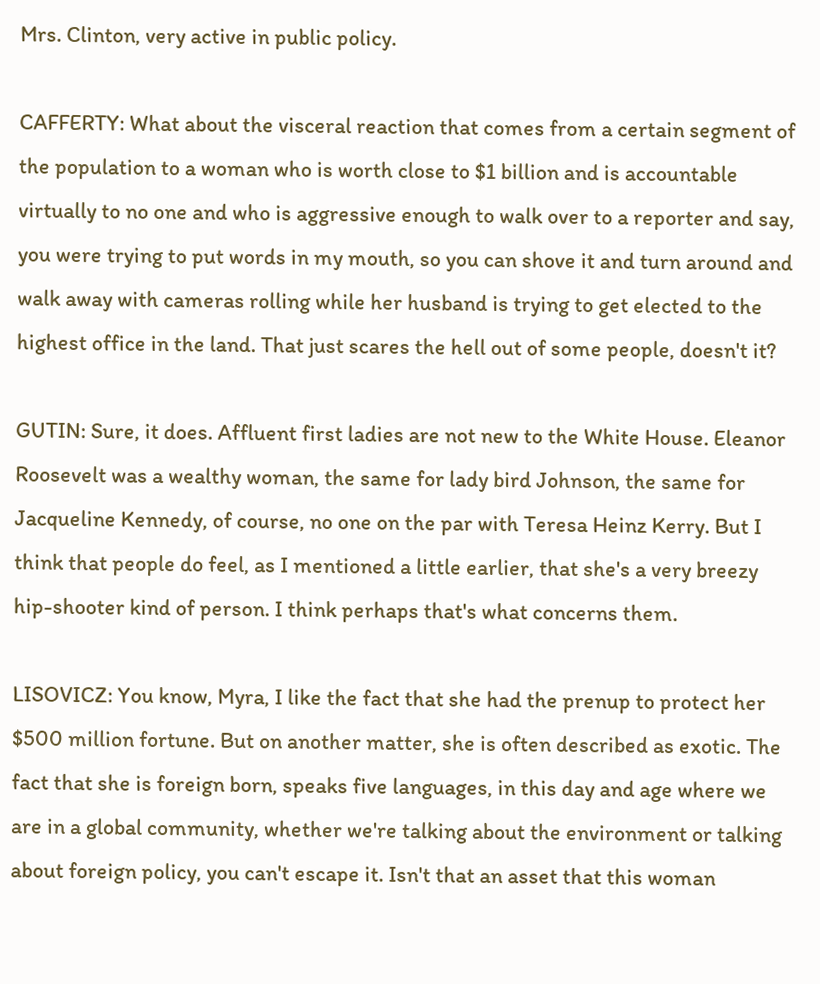Mrs. Clinton, very active in public policy.

CAFFERTY: What about the visceral reaction that comes from a certain segment of the population to a woman who is worth close to $1 billion and is accountable virtually to no one and who is aggressive enough to walk over to a reporter and say, you were trying to put words in my mouth, so you can shove it and turn around and walk away with cameras rolling while her husband is trying to get elected to the highest office in the land. That just scares the hell out of some people, doesn't it?

GUTIN: Sure, it does. Affluent first ladies are not new to the White House. Eleanor Roosevelt was a wealthy woman, the same for lady bird Johnson, the same for Jacqueline Kennedy, of course, no one on the par with Teresa Heinz Kerry. But I think that people do feel, as I mentioned a little earlier, that she's a very breezy hip-shooter kind of person. I think perhaps that's what concerns them.

LISOVICZ: You know, Myra, I like the fact that she had the prenup to protect her $500 million fortune. But on another matter, she is often described as exotic. The fact that she is foreign born, speaks five languages, in this day and age where we are in a global community, whether we're talking about the environment or talking about foreign policy, you can't escape it. Isn't that an asset that this woman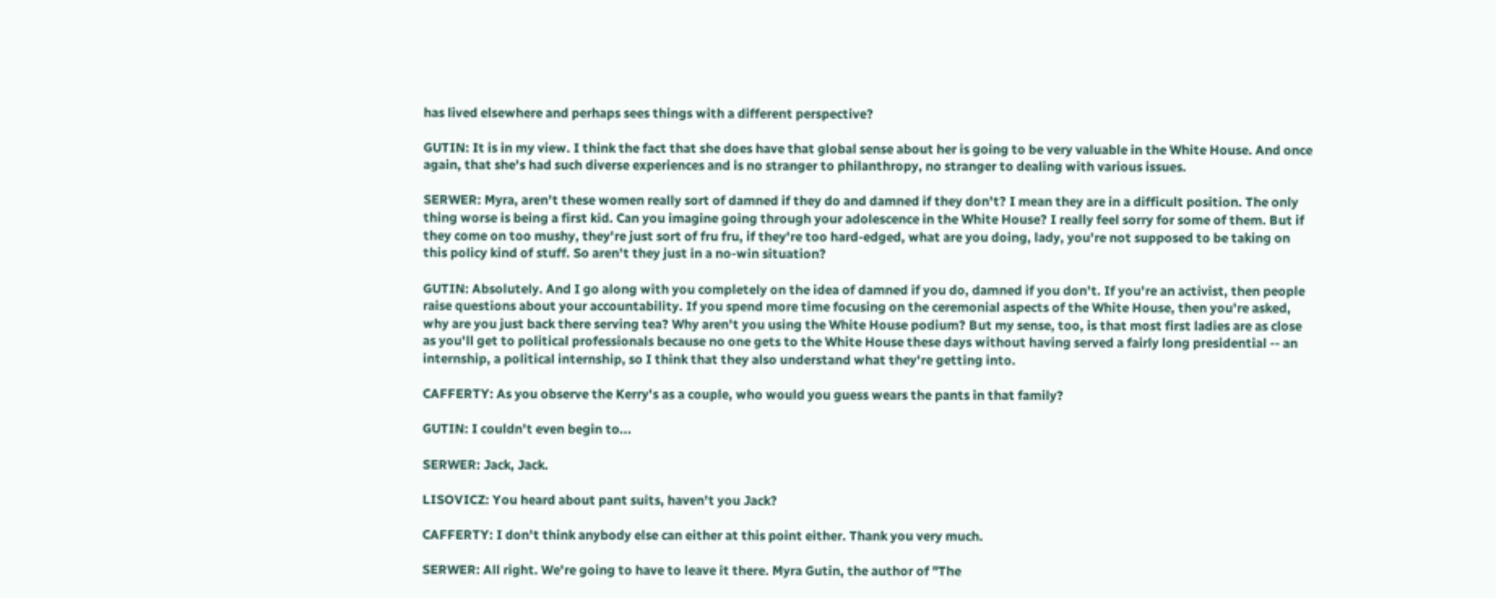has lived elsewhere and perhaps sees things with a different perspective?

GUTIN: It is in my view. I think the fact that she does have that global sense about her is going to be very valuable in the White House. And once again, that she's had such diverse experiences and is no stranger to philanthropy, no stranger to dealing with various issues.

SERWER: Myra, aren't these women really sort of damned if they do and damned if they don't? I mean they are in a difficult position. The only thing worse is being a first kid. Can you imagine going through your adolescence in the White House? I really feel sorry for some of them. But if they come on too mushy, they're just sort of fru fru, if they're too hard-edged, what are you doing, lady, you're not supposed to be taking on this policy kind of stuff. So aren't they just in a no-win situation?

GUTIN: Absolutely. And I go along with you completely on the idea of damned if you do, damned if you don't. If you're an activist, then people raise questions about your accountability. If you spend more time focusing on the ceremonial aspects of the White House, then you're asked, why are you just back there serving tea? Why aren't you using the White House podium? But my sense, too, is that most first ladies are as close as you'll get to political professionals because no one gets to the White House these days without having served a fairly long presidential -- an internship, a political internship, so I think that they also understand what they're getting into.

CAFFERTY: As you observe the Kerry's as a couple, who would you guess wears the pants in that family?

GUTIN: I couldn't even begin to...

SERWER: Jack, Jack.

LISOVICZ: You heard about pant suits, haven't you Jack?

CAFFERTY: I don't think anybody else can either at this point either. Thank you very much.

SERWER: All right. We're going to have to leave it there. Myra Gutin, the author of "The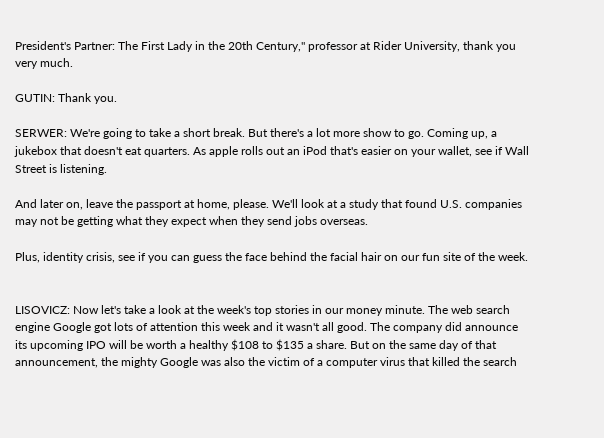President's Partner: The First Lady in the 20th Century," professor at Rider University, thank you very much.

GUTIN: Thank you.

SERWER: We're going to take a short break. But there's a lot more show to go. Coming up, a jukebox that doesn't eat quarters. As apple rolls out an iPod that's easier on your wallet, see if Wall Street is listening.

And later on, leave the passport at home, please. We'll look at a study that found U.S. companies may not be getting what they expect when they send jobs overseas.

Plus, identity crisis, see if you can guess the face behind the facial hair on our fun site of the week.


LISOVICZ: Now let's take a look at the week's top stories in our money minute. The web search engine Google got lots of attention this week and it wasn't all good. The company did announce its upcoming IPO will be worth a healthy $108 to $135 a share. But on the same day of that announcement, the mighty Google was also the victim of a computer virus that killed the search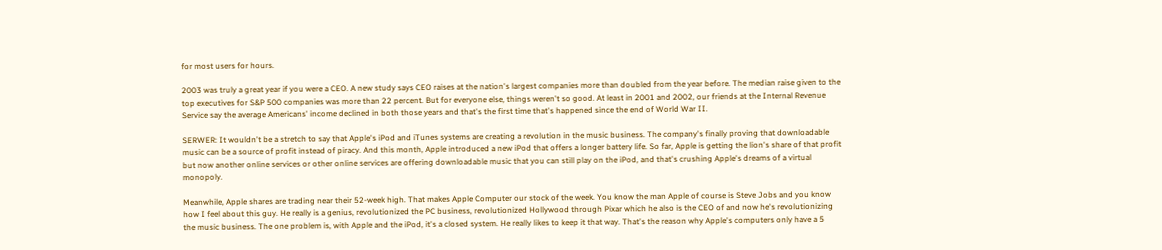for most users for hours.

2003 was truly a great year if you were a CEO. A new study says CEO raises at the nation's largest companies more than doubled from the year before. The median raise given to the top executives for S&P 500 companies was more than 22 percent. But for everyone else, things weren't so good. At least in 2001 and 2002, our friends at the Internal Revenue Service say the average Americans' income declined in both those years and that's the first time that's happened since the end of World War II.

SERWER: It wouldn't be a stretch to say that Apple's iPod and iTunes systems are creating a revolution in the music business. The company's finally proving that downloadable music can be a source of profit instead of piracy. And this month, Apple introduced a new iPod that offers a longer battery life. So far, Apple is getting the lion's share of that profit but now another online services or other online services are offering downloadable music that you can still play on the iPod, and that's crushing Apple's dreams of a virtual monopoly.

Meanwhile, Apple shares are trading near their 52-week high. That makes Apple Computer our stock of the week. You know the man Apple of course is Steve Jobs and you know how I feel about this guy. He really is a genius, revolutionized the PC business, revolutionized Hollywood through Pixar which he also is the CEO of and now he's revolutionizing the music business. The one problem is, with Apple and the iPod, it's a closed system. He really likes to keep it that way. That's the reason why Apple's computers only have a 5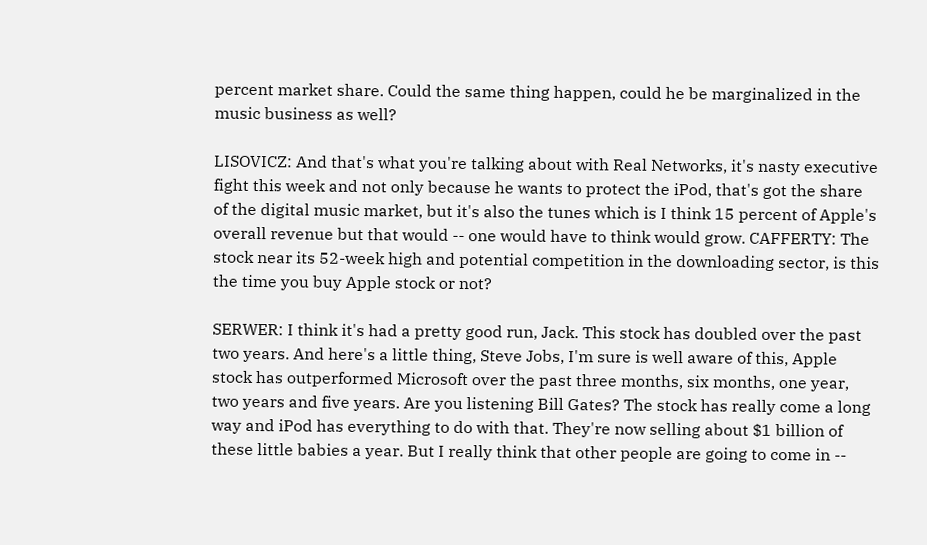percent market share. Could the same thing happen, could he be marginalized in the music business as well?

LISOVICZ: And that's what you're talking about with Real Networks, it's nasty executive fight this week and not only because he wants to protect the iPod, that's got the share of the digital music market, but it's also the tunes which is I think 15 percent of Apple's overall revenue but that would -- one would have to think would grow. CAFFERTY: The stock near its 52-week high and potential competition in the downloading sector, is this the time you buy Apple stock or not?

SERWER: I think it's had a pretty good run, Jack. This stock has doubled over the past two years. And here's a little thing, Steve Jobs, I'm sure is well aware of this, Apple stock has outperformed Microsoft over the past three months, six months, one year, two years and five years. Are you listening Bill Gates? The stock has really come a long way and iPod has everything to do with that. They're now selling about $1 billion of these little babies a year. But I really think that other people are going to come in --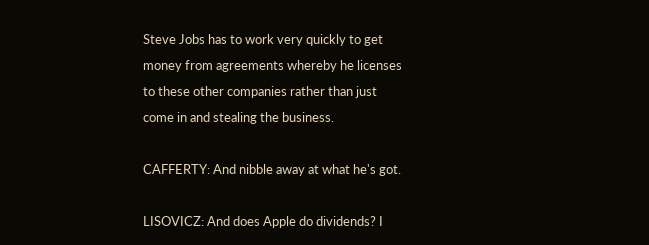Steve Jobs has to work very quickly to get money from agreements whereby he licenses to these other companies rather than just come in and stealing the business.

CAFFERTY: And nibble away at what he's got.

LISOVICZ: And does Apple do dividends? I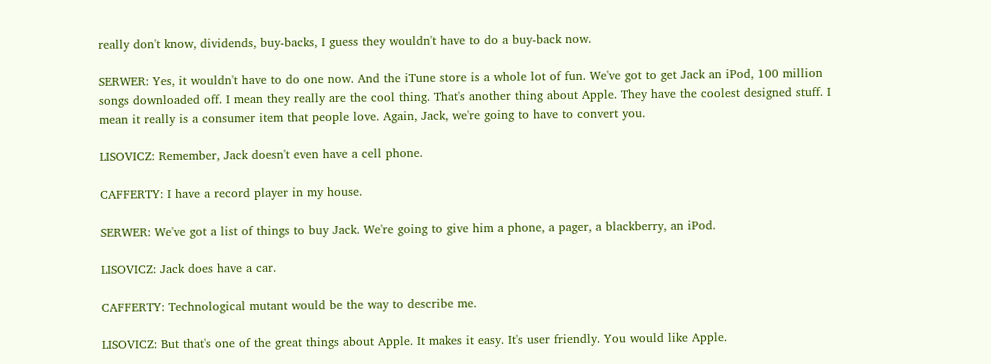really don't know, dividends, buy-backs, I guess they wouldn't have to do a buy-back now.

SERWER: Yes, it wouldn't have to do one now. And the iTune store is a whole lot of fun. We've got to get Jack an iPod, 100 million songs downloaded off. I mean they really are the cool thing. That's another thing about Apple. They have the coolest designed stuff. I mean it really is a consumer item that people love. Again, Jack, we're going to have to convert you.

LISOVICZ: Remember, Jack doesn't even have a cell phone.

CAFFERTY: I have a record player in my house.

SERWER: We've got a list of things to buy Jack. We're going to give him a phone, a pager, a blackberry, an iPod.

LISOVICZ: Jack does have a car.

CAFFERTY: Technological mutant would be the way to describe me.

LISOVICZ: But that's one of the great things about Apple. It makes it easy. It's user friendly. You would like Apple.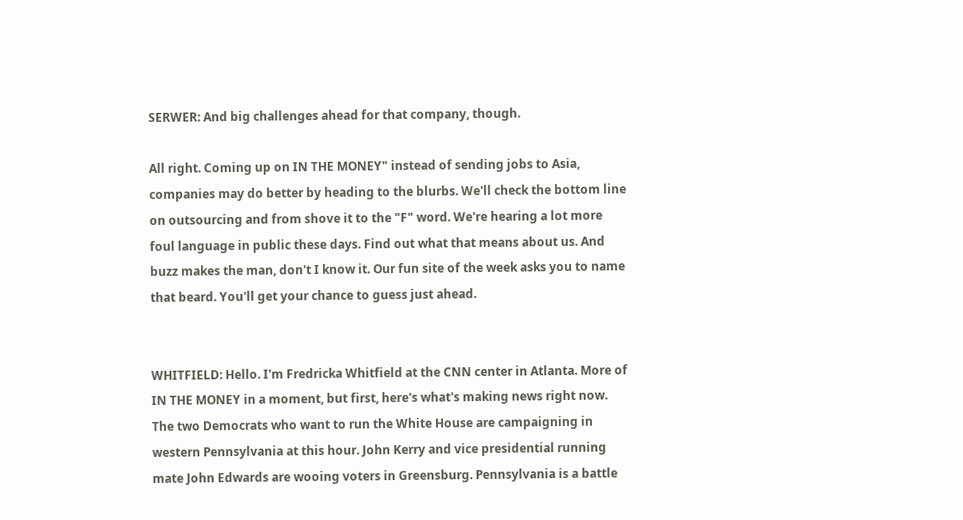SERWER: And big challenges ahead for that company, though.

All right. Coming up on IN THE MONEY" instead of sending jobs to Asia, companies may do better by heading to the blurbs. We'll check the bottom line on outsourcing and from shove it to the "F" word. We're hearing a lot more foul language in public these days. Find out what that means about us. And buzz makes the man, don't I know it. Our fun site of the week asks you to name that beard. You'll get your chance to guess just ahead.


WHITFIELD: Hello. I'm Fredricka Whitfield at the CNN center in Atlanta. More of IN THE MONEY in a moment, but first, here's what's making news right now. The two Democrats who want to run the White House are campaigning in western Pennsylvania at this hour. John Kerry and vice presidential running mate John Edwards are wooing voters in Greensburg. Pennsylvania is a battle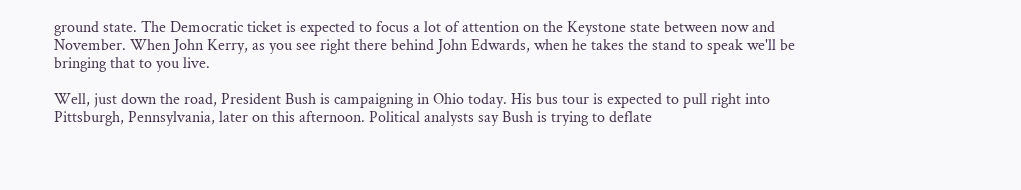ground state. The Democratic ticket is expected to focus a lot of attention on the Keystone state between now and November. When John Kerry, as you see right there behind John Edwards, when he takes the stand to speak we'll be bringing that to you live.

Well, just down the road, President Bush is campaigning in Ohio today. His bus tour is expected to pull right into Pittsburgh, Pennsylvania, later on this afternoon. Political analysts say Bush is trying to deflate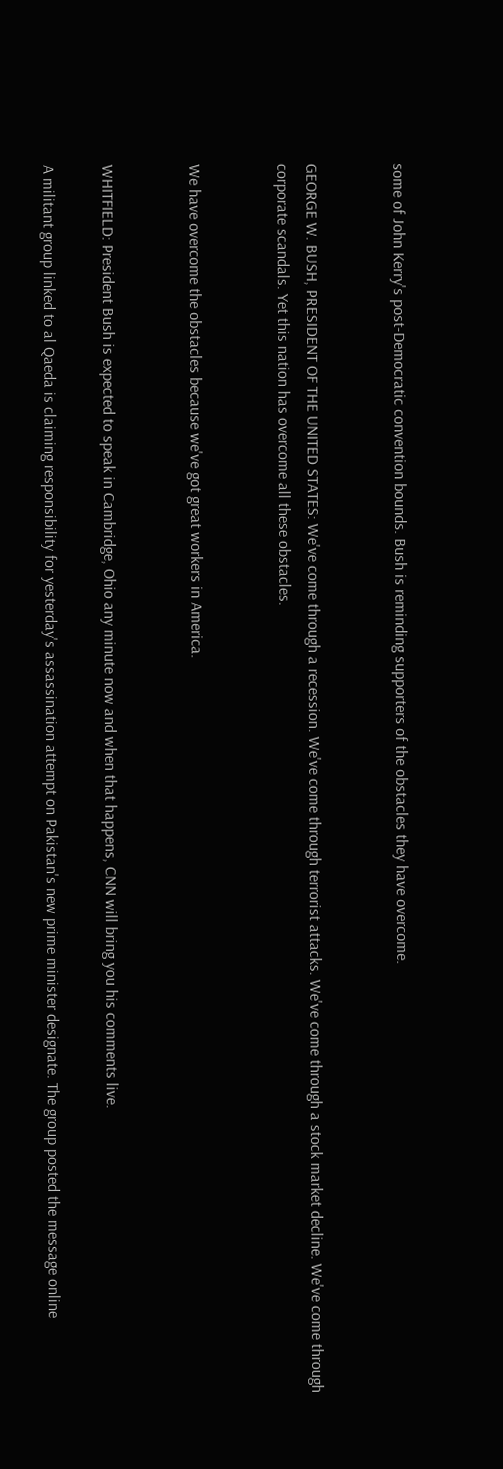some of John Kerry's post-Democratic convention bounds. Bush is reminding supporters of the obstacles they have overcome.


GEORGE W. BUSH, PRESIDENT OF THE UNITED STATES: We've come through a recession. We've come through terrorist attacks. We've come through a stock market decline. We've come through corporate scandals. Yet this nation has overcome all these obstacles.


We have overcome the obstacles because we've got great workers in America.


WHITFIELD: President Bush is expected to speak in Cambridge, Ohio any minute now and when that happens, CNN will bring you his comments live.

A militant group linked to al Qaeda is claiming responsibility for yesterday's assassination attempt on Pakistan's new prime minister designate. The group posted the message online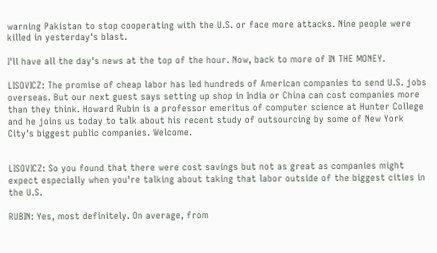warning Pakistan to stop cooperating with the U.S. or face more attacks. Nine people were killed in yesterday's blast.

I'll have all the day's news at the top of the hour. Now, back to more of IN THE MONEY.

LISOVICZ: The promise of cheap labor has led hundreds of American companies to send U.S. jobs overseas. But our next guest says setting up shop in India or China can cost companies more than they think. Howard Rubin is a professor emeritus of computer science at Hunter College and he joins us today to talk about his recent study of outsourcing by some of New York City's biggest public companies. Welcome.


LISOVICZ: So you found that there were cost savings but not as great as companies might expect especially when you're talking about taking that labor outside of the biggest cities in the U.S.

RUBIN: Yes, most definitely. On average, from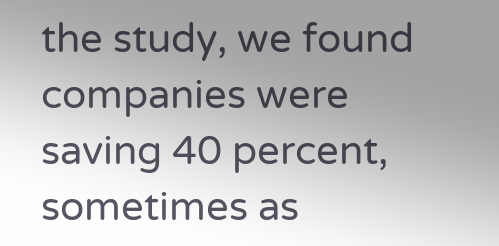the study, we found companies were saving 40 percent, sometimes as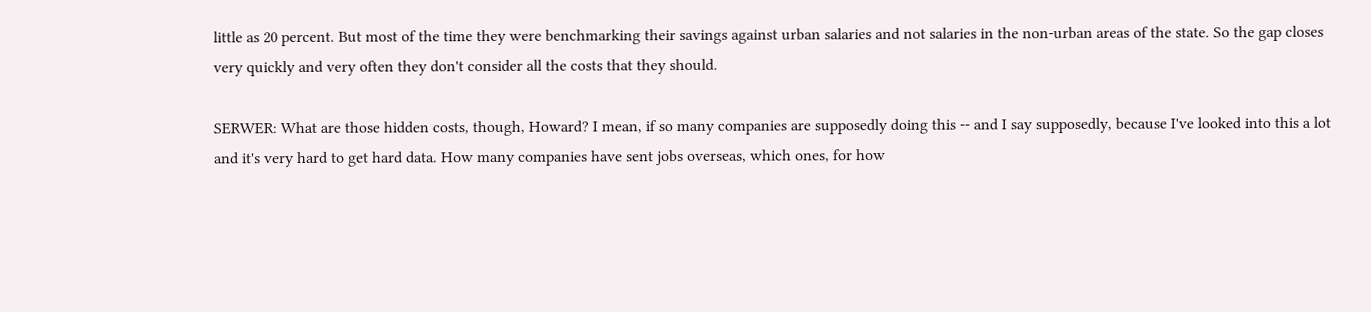little as 20 percent. But most of the time they were benchmarking their savings against urban salaries and not salaries in the non-urban areas of the state. So the gap closes very quickly and very often they don't consider all the costs that they should.

SERWER: What are those hidden costs, though, Howard? I mean, if so many companies are supposedly doing this -- and I say supposedly, because I've looked into this a lot and it's very hard to get hard data. How many companies have sent jobs overseas, which ones, for how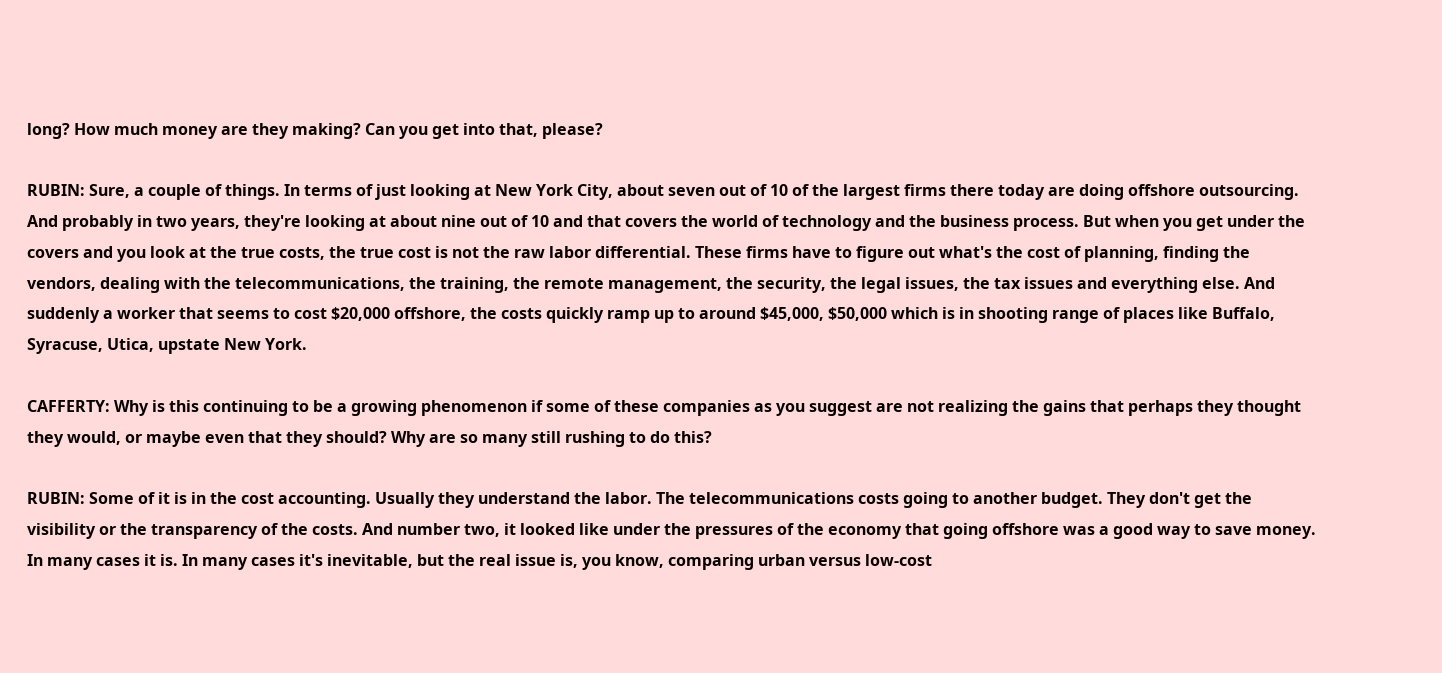long? How much money are they making? Can you get into that, please?

RUBIN: Sure, a couple of things. In terms of just looking at New York City, about seven out of 10 of the largest firms there today are doing offshore outsourcing. And probably in two years, they're looking at about nine out of 10 and that covers the world of technology and the business process. But when you get under the covers and you look at the true costs, the true cost is not the raw labor differential. These firms have to figure out what's the cost of planning, finding the vendors, dealing with the telecommunications, the training, the remote management, the security, the legal issues, the tax issues and everything else. And suddenly a worker that seems to cost $20,000 offshore, the costs quickly ramp up to around $45,000, $50,000 which is in shooting range of places like Buffalo, Syracuse, Utica, upstate New York.

CAFFERTY: Why is this continuing to be a growing phenomenon if some of these companies as you suggest are not realizing the gains that perhaps they thought they would, or maybe even that they should? Why are so many still rushing to do this?

RUBIN: Some of it is in the cost accounting. Usually they understand the labor. The telecommunications costs going to another budget. They don't get the visibility or the transparency of the costs. And number two, it looked like under the pressures of the economy that going offshore was a good way to save money. In many cases it is. In many cases it's inevitable, but the real issue is, you know, comparing urban versus low-cost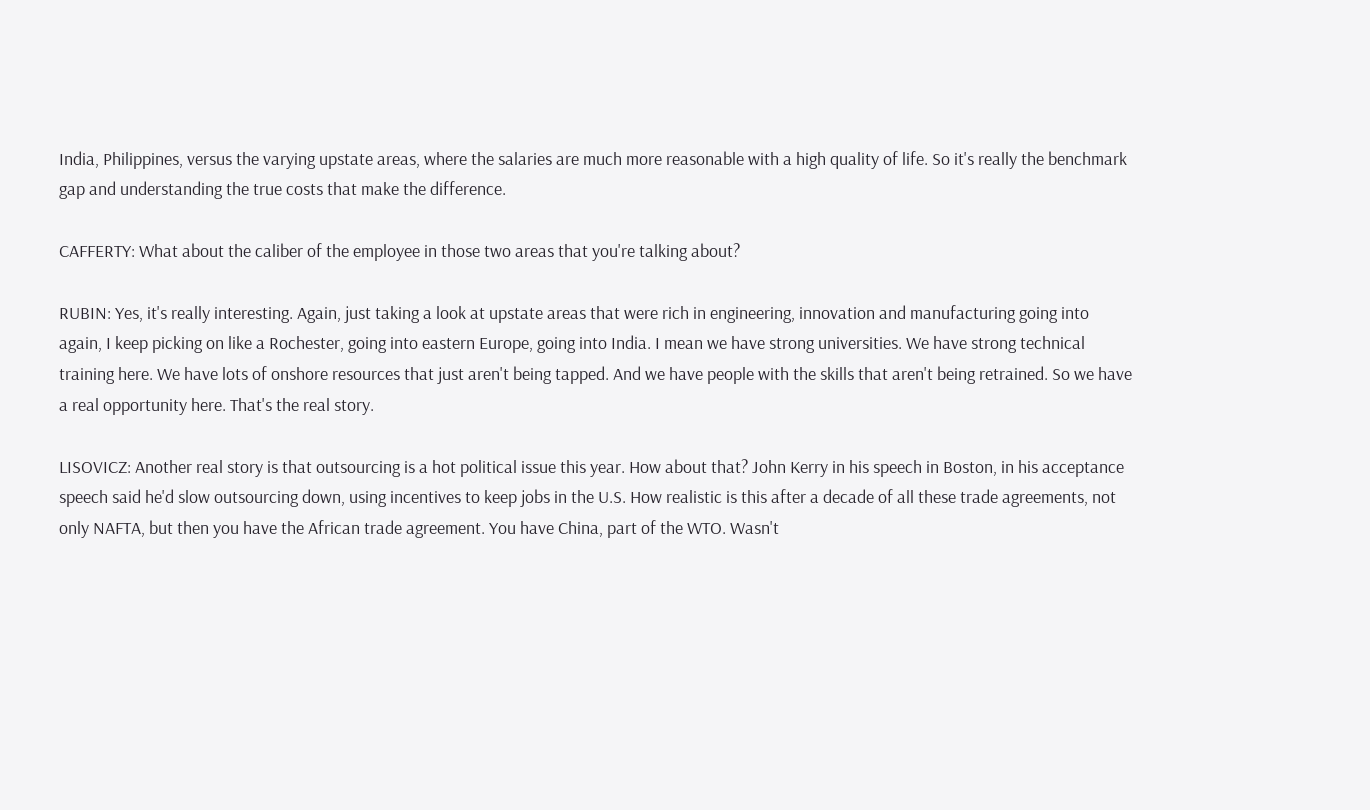India, Philippines, versus the varying upstate areas, where the salaries are much more reasonable with a high quality of life. So it's really the benchmark gap and understanding the true costs that make the difference.

CAFFERTY: What about the caliber of the employee in those two areas that you're talking about?

RUBIN: Yes, it's really interesting. Again, just taking a look at upstate areas that were rich in engineering, innovation and manufacturing going into again, I keep picking on like a Rochester, going into eastern Europe, going into India. I mean we have strong universities. We have strong technical training here. We have lots of onshore resources that just aren't being tapped. And we have people with the skills that aren't being retrained. So we have a real opportunity here. That's the real story.

LISOVICZ: Another real story is that outsourcing is a hot political issue this year. How about that? John Kerry in his speech in Boston, in his acceptance speech said he'd slow outsourcing down, using incentives to keep jobs in the U.S. How realistic is this after a decade of all these trade agreements, not only NAFTA, but then you have the African trade agreement. You have China, part of the WTO. Wasn't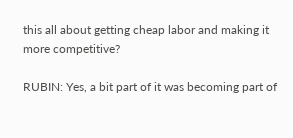this all about getting cheap labor and making it more competitive?

RUBIN: Yes, a bit part of it was becoming part of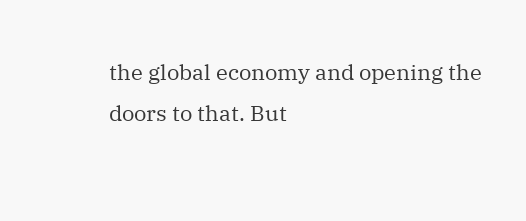the global economy and opening the doors to that. But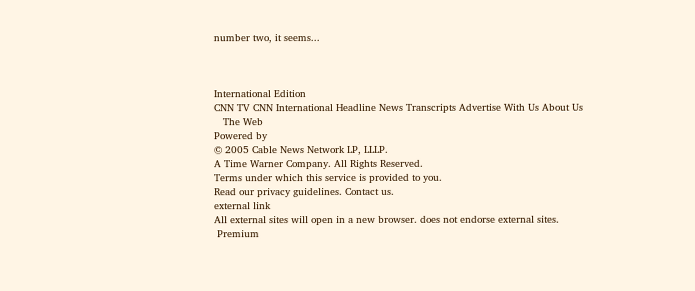number two, it seems...



International Edition
CNN TV CNN International Headline News Transcripts Advertise With Us About Us
   The Web
Powered by
© 2005 Cable News Network LP, LLLP.
A Time Warner Company. All Rights Reserved.
Terms under which this service is provided to you.
Read our privacy guidelines. Contact us.
external link
All external sites will open in a new browser. does not endorse external sites.
 Premium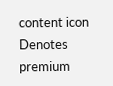content icon Denotes premium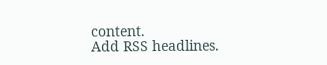content.
Add RSS headlines.